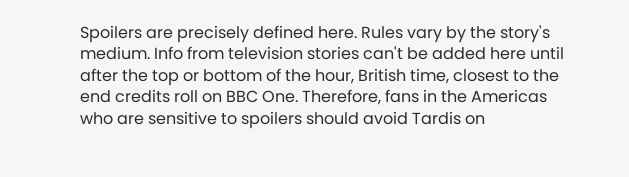Spoilers are precisely defined here. Rules vary by the story's medium. Info from television stories can't be added here until after the top or bottom of the hour, British time, closest to the end credits roll on BBC One. Therefore, fans in the Americas who are sensitive to spoilers should avoid Tardis on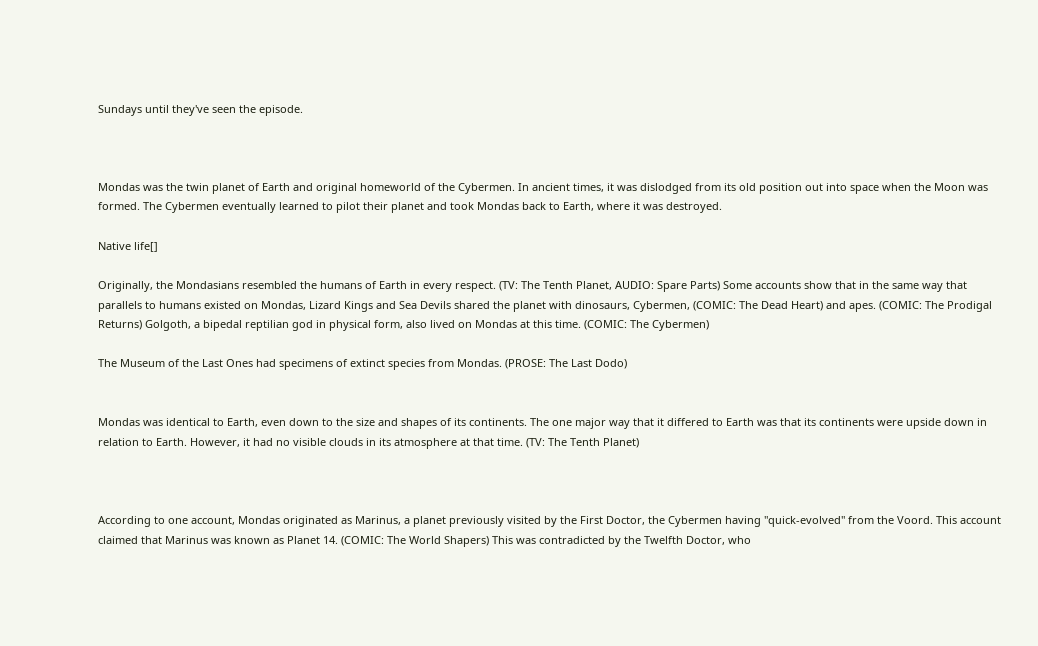Sundays until they've seen the episode.



Mondas was the twin planet of Earth and original homeworld of the Cybermen. In ancient times, it was dislodged from its old position out into space when the Moon was formed. The Cybermen eventually learned to pilot their planet and took Mondas back to Earth, where it was destroyed.

Native life[]

Originally, the Mondasians resembled the humans of Earth in every respect. (TV: The Tenth Planet, AUDIO: Spare Parts) Some accounts show that in the same way that parallels to humans existed on Mondas, Lizard Kings and Sea Devils shared the planet with dinosaurs, Cybermen, (COMIC: The Dead Heart) and apes. (COMIC: The Prodigal Returns) Golgoth, a bipedal reptilian god in physical form, also lived on Mondas at this time. (COMIC: The Cybermen)

The Museum of the Last Ones had specimens of extinct species from Mondas. (PROSE: The Last Dodo)


Mondas was identical to Earth, even down to the size and shapes of its continents. The one major way that it differed to Earth was that its continents were upside down in relation to Earth. However, it had no visible clouds in its atmosphere at that time. (TV: The Tenth Planet)



According to one account, Mondas originated as Marinus, a planet previously visited by the First Doctor, the Cybermen having "quick-evolved" from the Voord. This account claimed that Marinus was known as Planet 14. (COMIC: The World Shapers) This was contradicted by the Twelfth Doctor, who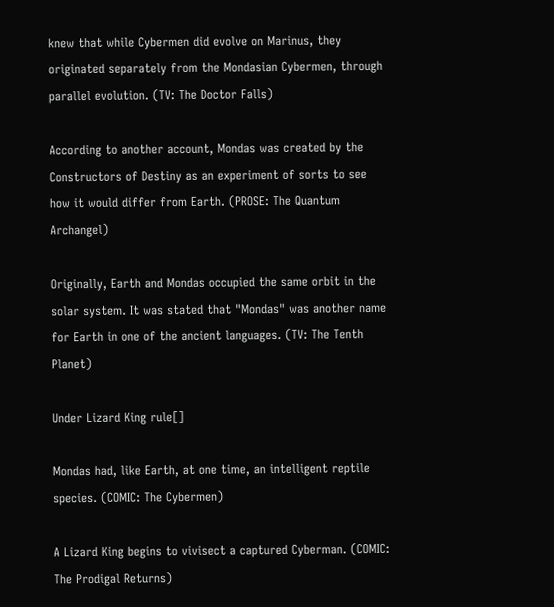knew that while Cybermen did evolve on Marinus, they originated separately from the Mondasian Cybermen, through parallel evolution. (TV: The Doctor Falls)

According to another account, Mondas was created by the Constructors of Destiny as an experiment of sorts to see how it would differ from Earth. (PROSE: The Quantum Archangel)

Originally, Earth and Mondas occupied the same orbit in the solar system. It was stated that "Mondas" was another name for Earth in one of the ancient languages. (TV: The Tenth Planet)

Under Lizard King rule[]

Mondas had, like Earth, at one time, an intelligent reptile species. (COMIC: The Cybermen)

A Lizard King begins to vivisect a captured Cyberman. (COMIC: The Prodigal Returns)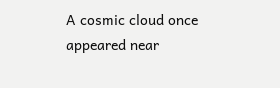A cosmic cloud once appeared near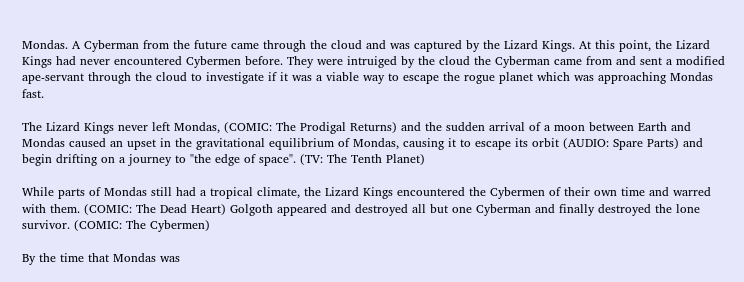Mondas. A Cyberman from the future came through the cloud and was captured by the Lizard Kings. At this point, the Lizard Kings had never encountered Cybermen before. They were intruiged by the cloud the Cyberman came from and sent a modified ape-servant through the cloud to investigate if it was a viable way to escape the rogue planet which was approaching Mondas fast.

The Lizard Kings never left Mondas, (COMIC: The Prodigal Returns) and the sudden arrival of a moon between Earth and Mondas caused an upset in the gravitational equilibrium of Mondas, causing it to escape its orbit (AUDIO: Spare Parts) and begin drifting on a journey to "the edge of space". (TV: The Tenth Planet)

While parts of Mondas still had a tropical climate, the Lizard Kings encountered the Cybermen of their own time and warred with them. (COMIC: The Dead Heart) Golgoth appeared and destroyed all but one Cyberman and finally destroyed the lone survivor. (COMIC: The Cybermen)

By the time that Mondas was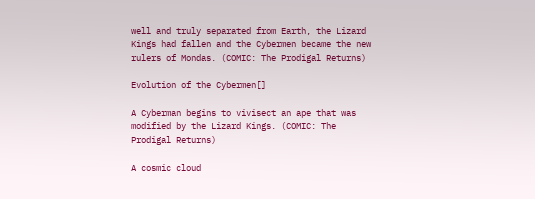well and truly separated from Earth, the Lizard Kings had fallen and the Cybermen became the new rulers of Mondas. (COMIC: The Prodigal Returns)

Evolution of the Cybermen[]

A Cyberman begins to vivisect an ape that was modified by the Lizard Kings. (COMIC: The Prodigal Returns)

A cosmic cloud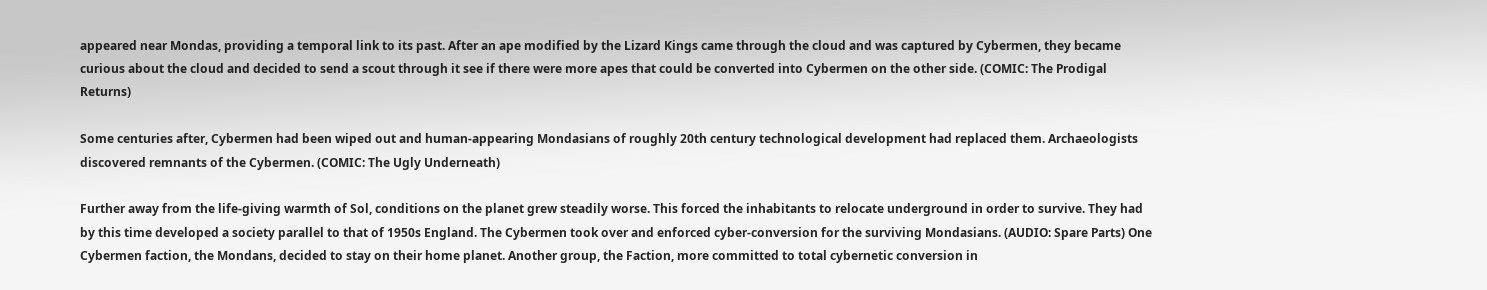appeared near Mondas, providing a temporal link to its past. After an ape modified by the Lizard Kings came through the cloud and was captured by Cybermen, they became curious about the cloud and decided to send a scout through it see if there were more apes that could be converted into Cybermen on the other side. (COMIC: The Prodigal Returns)

Some centuries after, Cybermen had been wiped out and human-appearing Mondasians of roughly 20th century technological development had replaced them. Archaeologists discovered remnants of the Cybermen. (COMIC: The Ugly Underneath)

Further away from the life-giving warmth of Sol, conditions on the planet grew steadily worse. This forced the inhabitants to relocate underground in order to survive. They had by this time developed a society parallel to that of 1950s England. The Cybermen took over and enforced cyber-conversion for the surviving Mondasians. (AUDIO: Spare Parts) One Cybermen faction, the Mondans, decided to stay on their home planet. Another group, the Faction, more committed to total cybernetic conversion in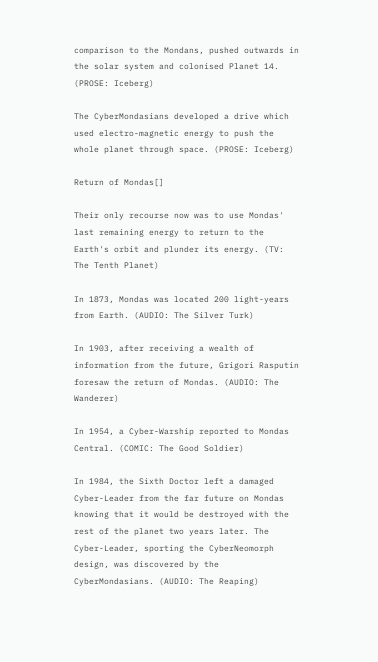comparison to the Mondans, pushed outwards in the solar system and colonised Planet 14. (PROSE: Iceberg)

The CyberMondasians developed a drive which used electro-magnetic energy to push the whole planet through space. (PROSE: Iceberg)

Return of Mondas[]

Their only recourse now was to use Mondas' last remaining energy to return to the Earth's orbit and plunder its energy. (TV: The Tenth Planet)

In 1873, Mondas was located 200 light-years from Earth. (AUDIO: The Silver Turk)

In 1903, after receiving a wealth of information from the future, Grigori Rasputin foresaw the return of Mondas. (AUDIO: The Wanderer)

In 1954, a Cyber-Warship reported to Mondas Central. (COMIC: The Good Soldier)

In 1984, the Sixth Doctor left a damaged Cyber-Leader from the far future on Mondas knowing that it would be destroyed with the rest of the planet two years later. The Cyber-Leader, sporting the CyberNeomorph design, was discovered by the CyberMondasians. (AUDIO: The Reaping)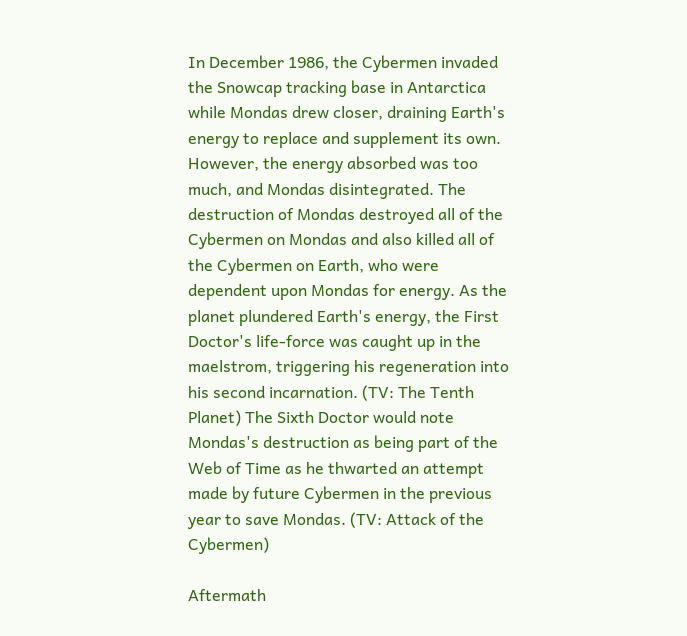In December 1986, the Cybermen invaded the Snowcap tracking base in Antarctica while Mondas drew closer, draining Earth's energy to replace and supplement its own. However, the energy absorbed was too much, and Mondas disintegrated. The destruction of Mondas destroyed all of the Cybermen on Mondas and also killed all of the Cybermen on Earth, who were dependent upon Mondas for energy. As the planet plundered Earth's energy, the First Doctor's life-force was caught up in the maelstrom, triggering his regeneration into his second incarnation. (TV: The Tenth Planet) The Sixth Doctor would note Mondas's destruction as being part of the Web of Time as he thwarted an attempt made by future Cybermen in the previous year to save Mondas. (TV: Attack of the Cybermen)

Aftermath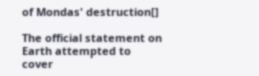of Mondas' destruction[]

The official statement on Earth attempted to cover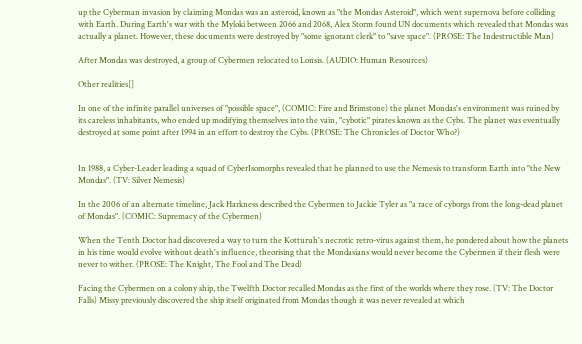up the Cyberman invasion by claiming Mondas was an asteroid, known as "the Mondas Asteroid", which went supernova before colliding with Earth. During Earth's war with the Myloki between 2066 and 2068, Alex Storm found UN documents which revealed that Mondas was actually a planet. However, these documents were destroyed by "some ignorant clerk" to "save space". (PROSE: The Indestructible Man)

After Mondas was destroyed, a group of Cybermen relocated to Lonsis. (AUDIO: Human Resources)

Other realities[]

In one of the infinite parallel universes of "possible space", (COMIC: Fire and Brimstone) the planet Mondas's environment was ruined by its careless inhabitants, who ended up modifying themselves into the vain, "cybotic" pirates known as the Cybs. The planet was eventually destroyed at some point after 1994 in an effort to destroy the Cybs. (PROSE: The Chronicles of Doctor Who?)


In 1988, a Cyber-Leader leading a squad of CyberIsomorphs revealed that he planned to use the Nemesis to transform Earth into "the New Mondas". (TV: Silver Nemesis)

In the 2006 of an alternate timeline, Jack Harkness described the Cybermen to Jackie Tyler as "a race of cyborgs from the long-dead planet of Mondas". (COMIC: Supremacy of the Cybermen)

When the Tenth Doctor had discovered a way to turn the Kotturuh's necrotic retro-virus against them, he pondered about how the planets in his time would evolve without death's influence, theorising that the Mondasians would never become the Cybermen if their flesh were never to wither. (PROSE: The Knight, The Fool and The Dead)

Facing the Cybermen on a colony ship, the Twelfth Doctor recalled Mondas as the first of the worlds where they rose. (TV: The Doctor Falls) Missy previously discovered the ship itself originated from Mondas though it was never revealed at which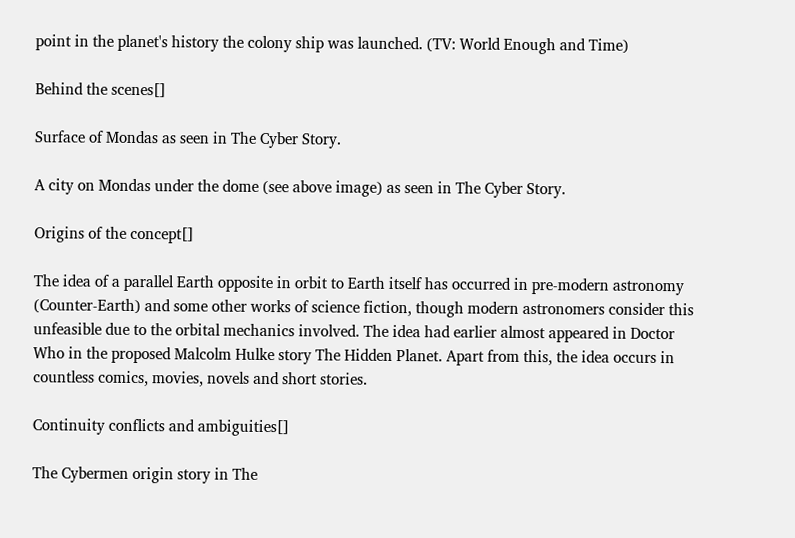point in the planet's history the colony ship was launched. (TV: World Enough and Time)

Behind the scenes[]

Surface of Mondas as seen in The Cyber Story.

A city on Mondas under the dome (see above image) as seen in The Cyber Story.

Origins of the concept[]

The idea of a parallel Earth opposite in orbit to Earth itself has occurred in pre-modern astronomy (Counter-Earth) and some other works of science fiction, though modern astronomers consider this unfeasible due to the orbital mechanics involved. The idea had earlier almost appeared in Doctor Who in the proposed Malcolm Hulke story The Hidden Planet. Apart from this, the idea occurs in countless comics, movies, novels and short stories.

Continuity conflicts and ambiguities[]

The Cybermen origin story in The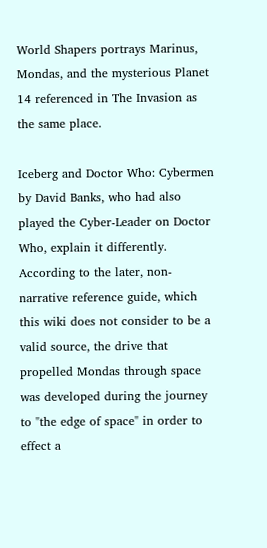World Shapers portrays Marinus, Mondas, and the mysterious Planet 14 referenced in The Invasion as the same place.

Iceberg and Doctor Who: Cybermen by David Banks, who had also played the Cyber-Leader on Doctor Who, explain it differently. According to the later, non-narrative reference guide, which this wiki does not consider to be a valid source, the drive that propelled Mondas through space was developed during the journey to "the edge of space" in order to effect a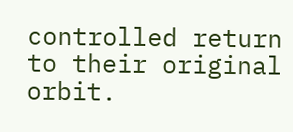controlled return to their original orbit.